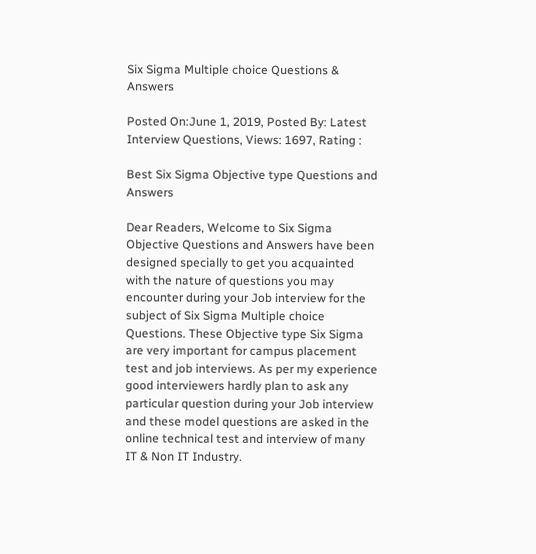Six Sigma Multiple choice Questions & Answers

Posted On:June 1, 2019, Posted By: Latest Interview Questions, Views: 1697, Rating :

Best Six Sigma Objective type Questions and Answers

Dear Readers, Welcome to Six Sigma Objective Questions and Answers have been designed specially to get you acquainted with the nature of questions you may encounter during your Job interview for the subject of Six Sigma Multiple choice Questions. These Objective type Six Sigma are very important for campus placement test and job interviews. As per my experience good interviewers hardly plan to ask any particular question during your Job interview and these model questions are asked in the online technical test and interview of many IT & Non IT Industry.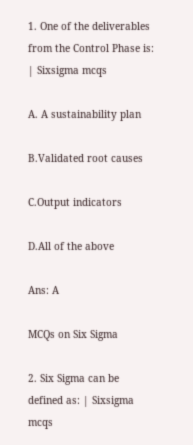1. One of the deliverables from the Control Phase is: | Sixsigma mcqs

A. A sustainability plan

B.Validated root causes

C.Output indicators

D.All of the above

Ans: A

MCQs on Six Sigma

2. Six Sigma can be defined as: | Sixsigma mcqs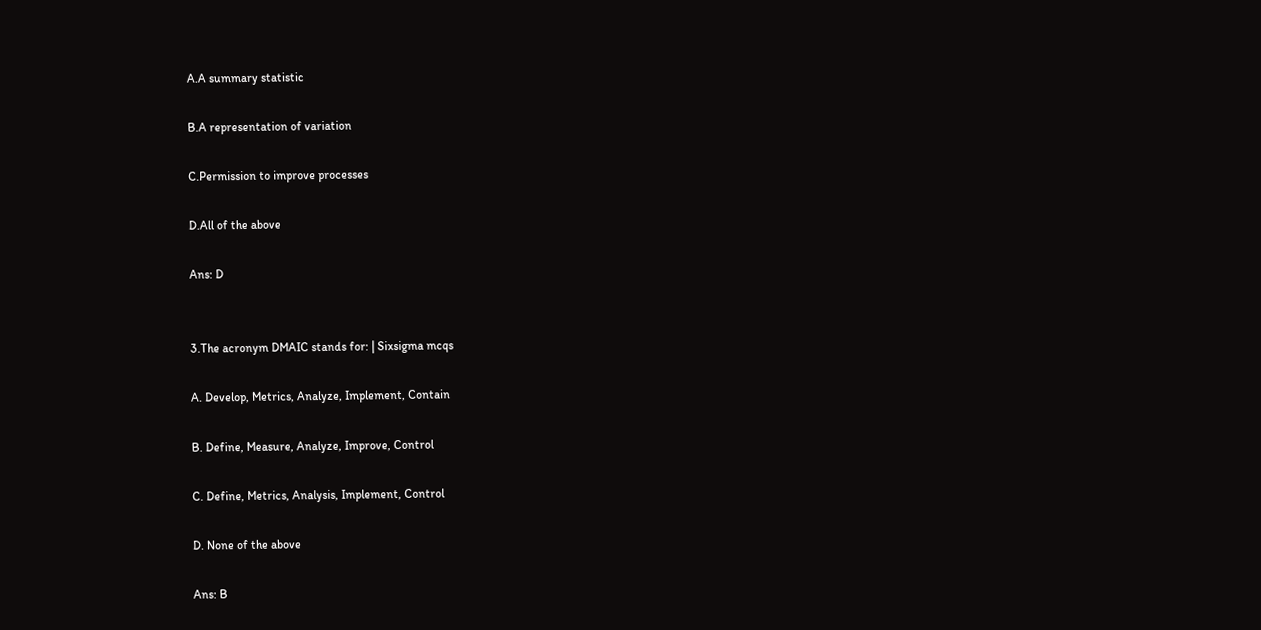A.A summary statistic

B.A representation of variation

C.Permission to improve processes

D.All of the above

Ans: D


3.The acronym DMAIC stands for: | Sixsigma mcqs

A. Develop, Metrics, Analyze, Implement, Contain

B. Define, Measure, Analyze, Improve, Control

C. Define, Metrics, Analysis, Implement, Control

D. None of the above

Ans: B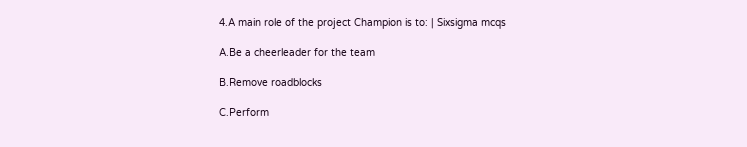4.A main role of the project Champion is to: | Sixsigma mcqs

A.Be a cheerleader for the team

B.Remove roadblocks

C.Perform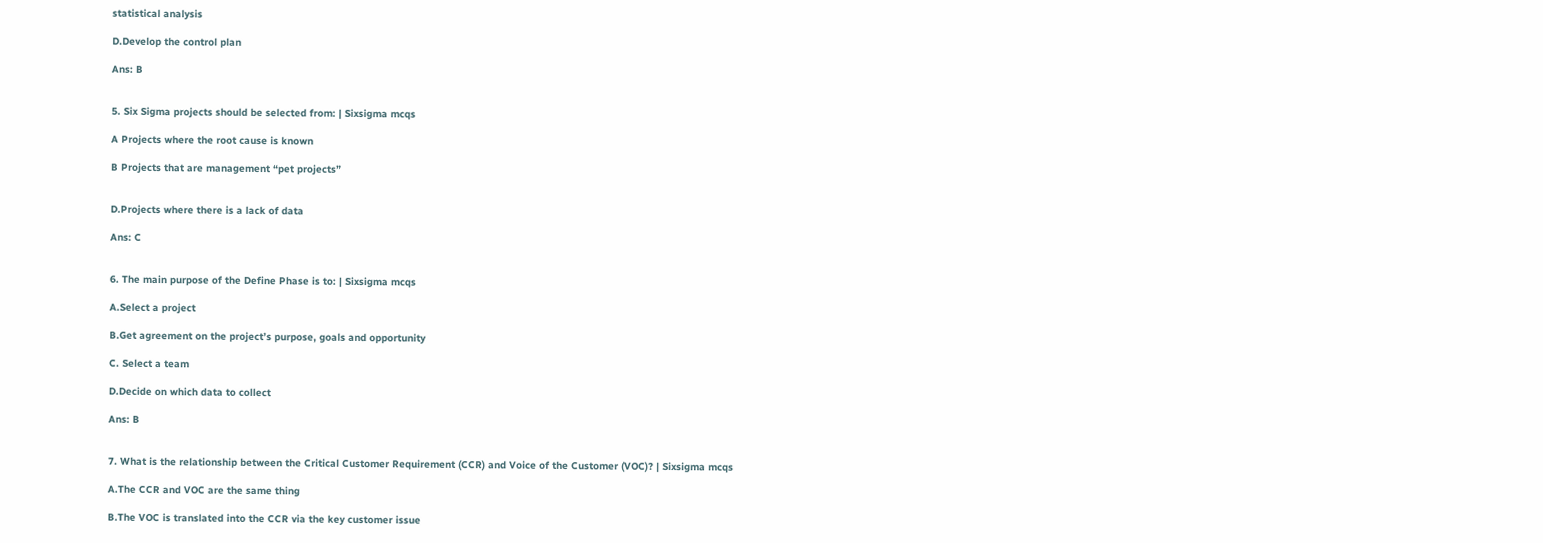statistical analysis

D.Develop the control plan

Ans: B


5. Six Sigma projects should be selected from: | Sixsigma mcqs

A Projects where the root cause is known

B Projects that are management “pet projects”


D.Projects where there is a lack of data

Ans: C


6. The main purpose of the Define Phase is to: | Sixsigma mcqs

A.Select a project

B.Get agreement on the project’s purpose, goals and opportunity

C. Select a team

D.Decide on which data to collect

Ans: B


7. What is the relationship between the Critical Customer Requirement (CCR) and Voice of the Customer (VOC)? | Sixsigma mcqs

A.The CCR and VOC are the same thing

B.The VOC is translated into the CCR via the key customer issue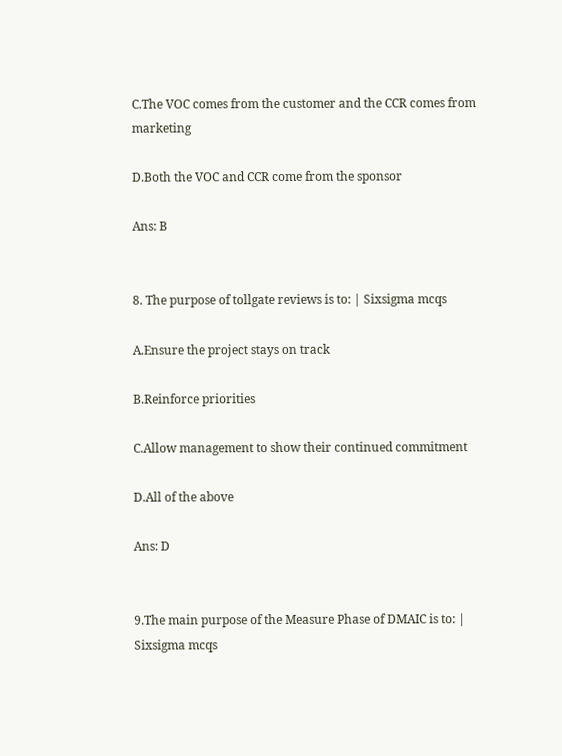C.The VOC comes from the customer and the CCR comes from marketing

D.Both the VOC and CCR come from the sponsor

Ans: B


8. The purpose of tollgate reviews is to: | Sixsigma mcqs

A.Ensure the project stays on track

B.Reinforce priorities

C.Allow management to show their continued commitment

D.All of the above

Ans: D


9.The main purpose of the Measure Phase of DMAIC is to: | Sixsigma mcqs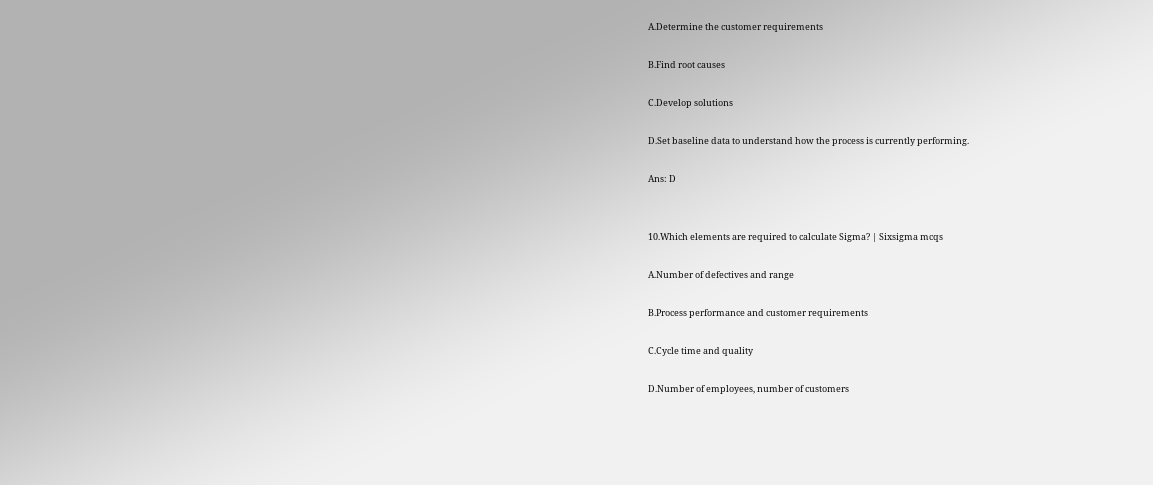A.Determine the customer requirements

B.Find root causes

C.Develop solutions

D.Set baseline data to understand how the process is currently performing.

Ans: D


10.Which elements are required to calculate Sigma? | Sixsigma mcqs

A.Number of defectives and range

B.Process performance and customer requirements

C.Cycle time and quality

D.Number of employees, number of customers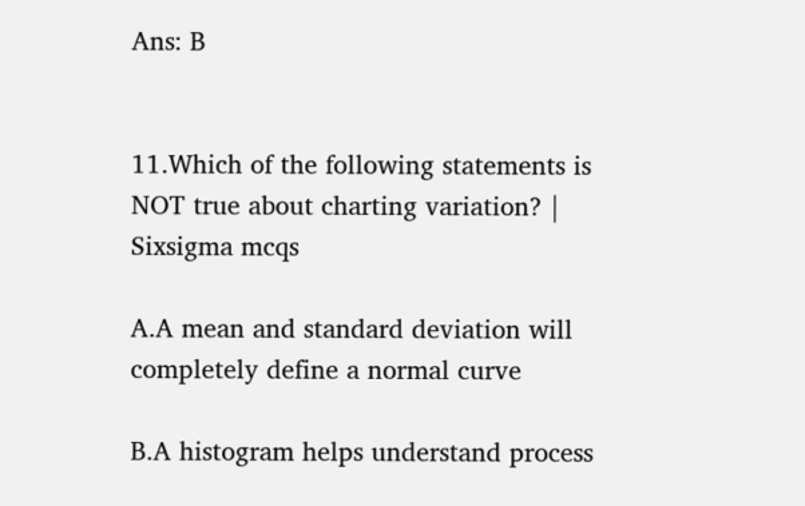Ans: B


11.Which of the following statements is NOT true about charting variation? | Sixsigma mcqs

A.A mean and standard deviation will completely define a normal curve

B.A histogram helps understand process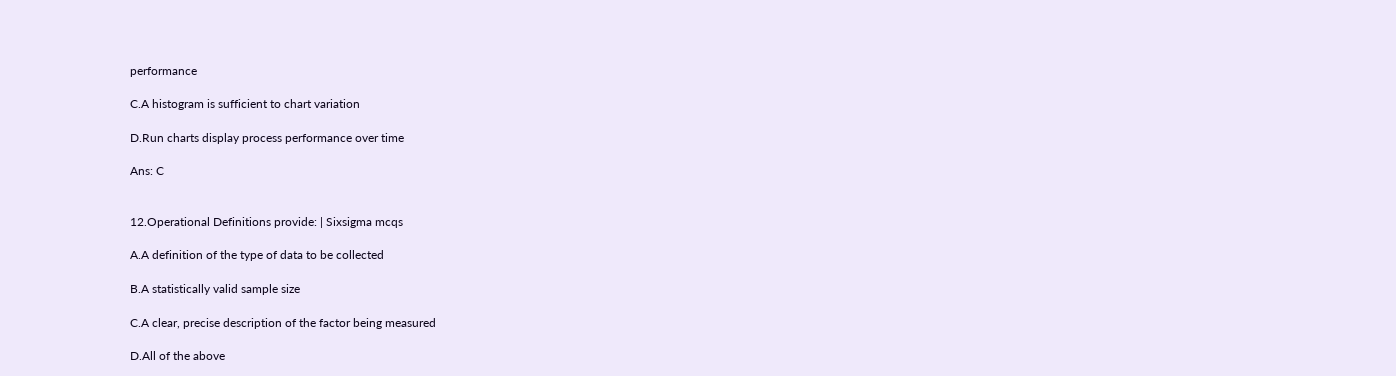performance

C.A histogram is sufficient to chart variation

D.Run charts display process performance over time

Ans: C


12.Operational Definitions provide: | Sixsigma mcqs

A.A definition of the type of data to be collected

B.A statistically valid sample size

C.A clear, precise description of the factor being measured

D.All of the above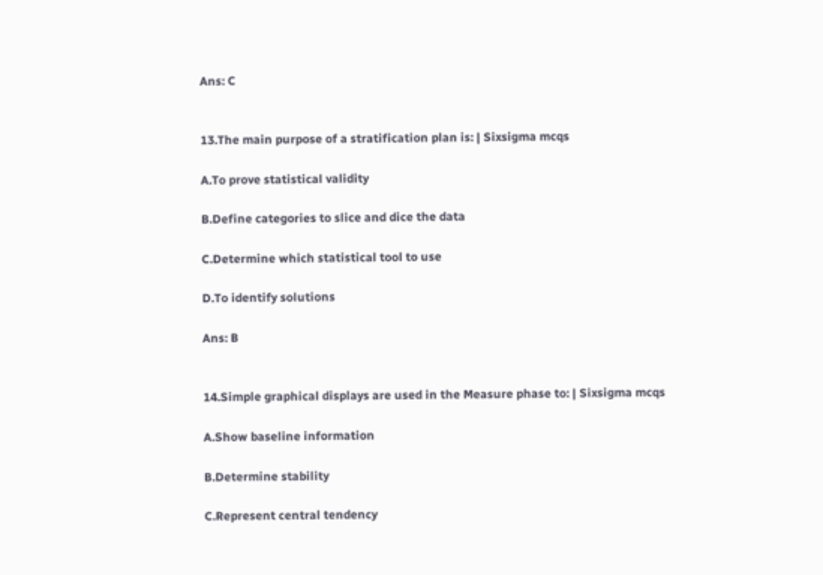Ans: C


13.The main purpose of a stratification plan is: | Sixsigma mcqs

A.To prove statistical validity

B.Define categories to slice and dice the data

C.Determine which statistical tool to use

D.To identify solutions

Ans: B


14.Simple graphical displays are used in the Measure phase to: | Sixsigma mcqs

A.Show baseline information

B.Determine stability

C.Represent central tendency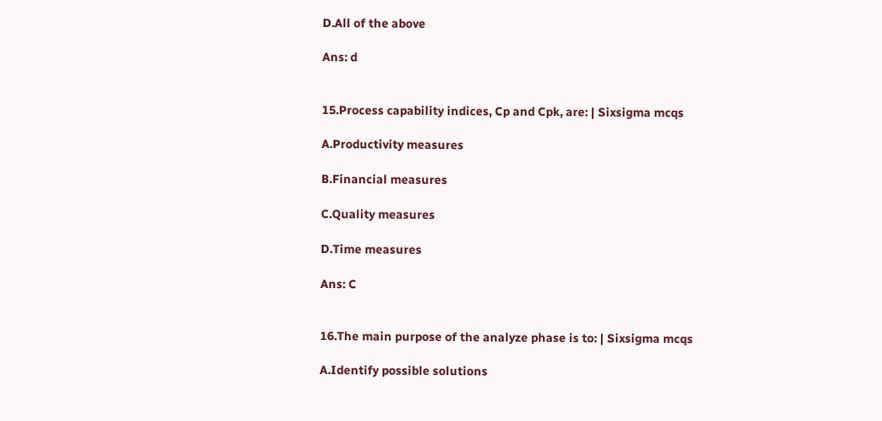D.All of the above

Ans: d


15.Process capability indices, Cp and Cpk, are: | Sixsigma mcqs

A.Productivity measures

B.Financial measures

C.Quality measures

D.Time measures

Ans: C


16.The main purpose of the analyze phase is to: | Sixsigma mcqs

A.Identify possible solutions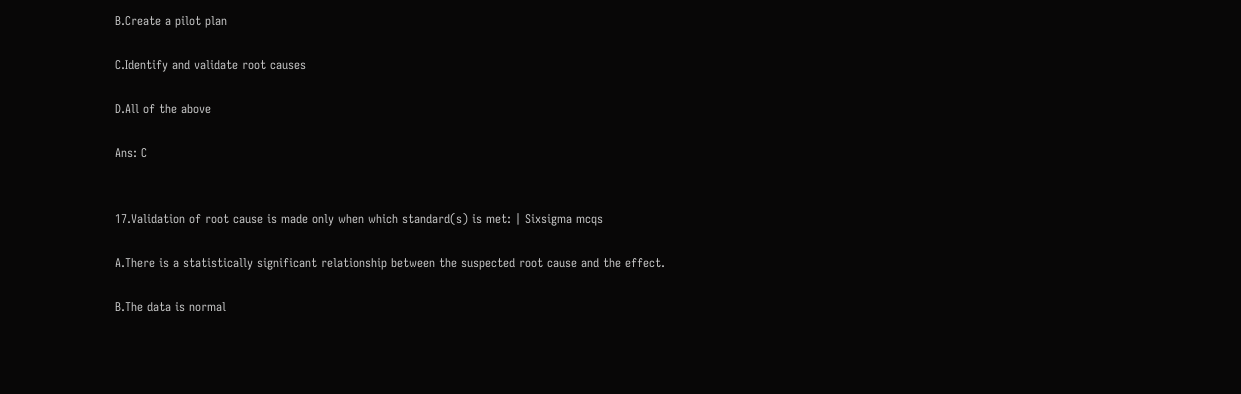B.Create a pilot plan

C.Identify and validate root causes

D.All of the above

Ans: C


17.Validation of root cause is made only when which standard(s) is met: | Sixsigma mcqs

A.There is a statistically significant relationship between the suspected root cause and the effect.

B.The data is normal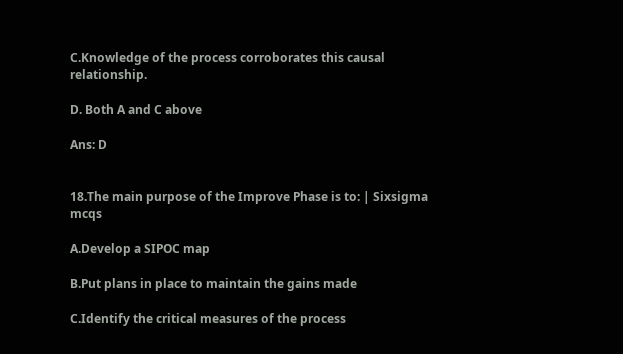C.Knowledge of the process corroborates this causal relationship.

D. Both A and C above

Ans: D


18.The main purpose of the Improve Phase is to: | Sixsigma mcqs

A.Develop a SIPOC map

B.Put plans in place to maintain the gains made

C.Identify the critical measures of the process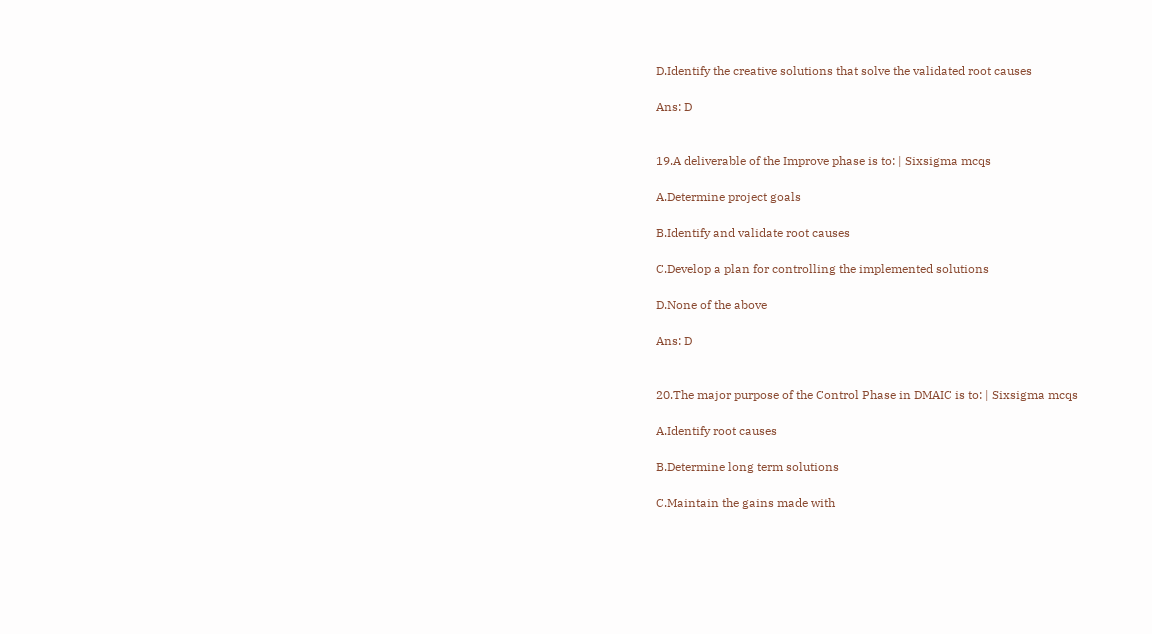D.Identify the creative solutions that solve the validated root causes

Ans: D


19.A deliverable of the Improve phase is to: | Sixsigma mcqs

A.Determine project goals

B.Identify and validate root causes

C.Develop a plan for controlling the implemented solutions

D.None of the above

Ans: D


20.The major purpose of the Control Phase in DMAIC is to: | Sixsigma mcqs

A.Identify root causes

B.Determine long term solutions

C.Maintain the gains made with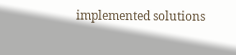implemented solutions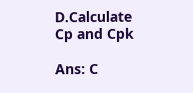D.Calculate Cp and Cpk

Ans: C